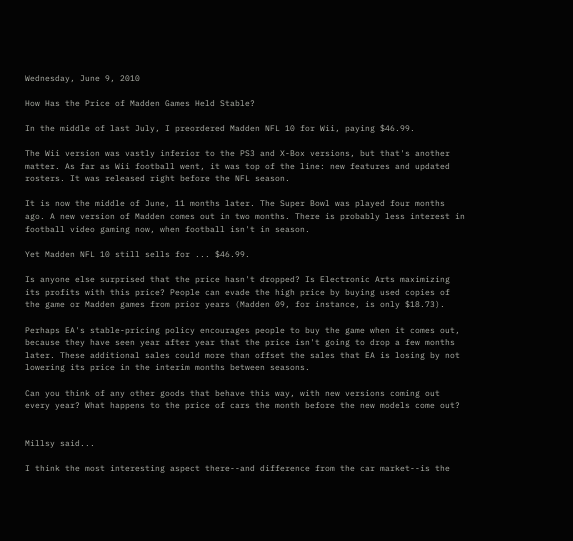Wednesday, June 9, 2010

How Has the Price of Madden Games Held Stable?

In the middle of last July, I preordered Madden NFL 10 for Wii, paying $46.99.

The Wii version was vastly inferior to the PS3 and X-Box versions, but that's another matter. As far as Wii football went, it was top of the line: new features and updated rosters. It was released right before the NFL season.

It is now the middle of June, 11 months later. The Super Bowl was played four months ago. A new version of Madden comes out in two months. There is probably less interest in football video gaming now, when football isn't in season.

Yet Madden NFL 10 still sells for ... $46.99.

Is anyone else surprised that the price hasn't dropped? Is Electronic Arts maximizing its profits with this price? People can evade the high price by buying used copies of the game or Madden games from prior years (Madden 09, for instance, is only $18.73).

Perhaps EA's stable-pricing policy encourages people to buy the game when it comes out, because they have seen year after year that the price isn't going to drop a few months later. These additional sales could more than offset the sales that EA is losing by not lowering its price in the interim months between seasons.

Can you think of any other goods that behave this way, with new versions coming out every year? What happens to the price of cars the month before the new models come out?


Millsy said...

I think the most interesting aspect there--and difference from the car market--is the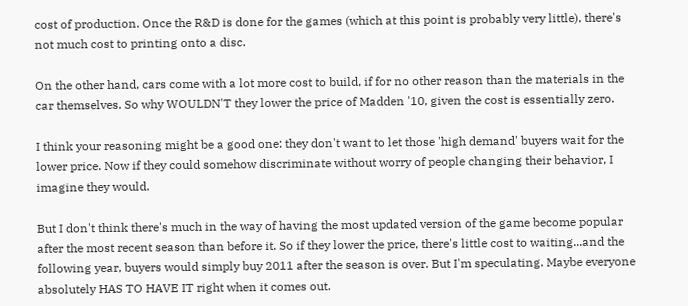cost of production. Once the R&D is done for the games (which at this point is probably very little), there's not much cost to printing onto a disc.

On the other hand, cars come with a lot more cost to build, if for no other reason than the materials in the car themselves. So why WOULDN'T they lower the price of Madden '10, given the cost is essentially zero.

I think your reasoning might be a good one: they don't want to let those 'high demand' buyers wait for the lower price. Now if they could somehow discriminate without worry of people changing their behavior, I imagine they would.

But I don't think there's much in the way of having the most updated version of the game become popular after the most recent season than before it. So if they lower the price, there's little cost to waiting...and the following year, buyers would simply buy 2011 after the season is over. But I'm speculating. Maybe everyone absolutely HAS TO HAVE IT right when it comes out.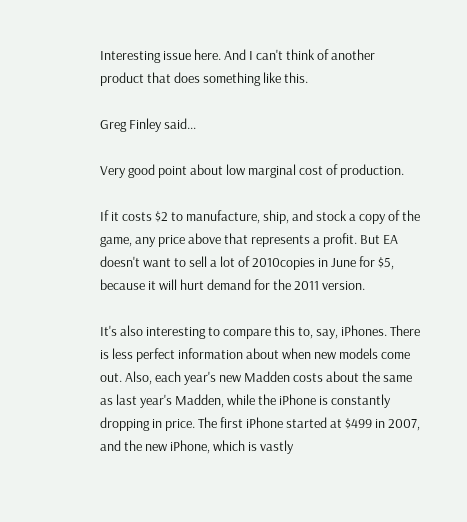Interesting issue here. And I can't think of another product that does something like this.

Greg Finley said...

Very good point about low marginal cost of production.

If it costs $2 to manufacture, ship, and stock a copy of the game, any price above that represents a profit. But EA doesn't want to sell a lot of 2010copies in June for $5, because it will hurt demand for the 2011 version.

It's also interesting to compare this to, say, iPhones. There is less perfect information about when new models come out. Also, each year's new Madden costs about the same as last year's Madden, while the iPhone is constantly dropping in price. The first iPhone started at $499 in 2007, and the new iPhone, which is vastly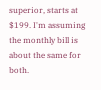superior, starts at $199. I'm assuming the monthly bill is about the same for both.